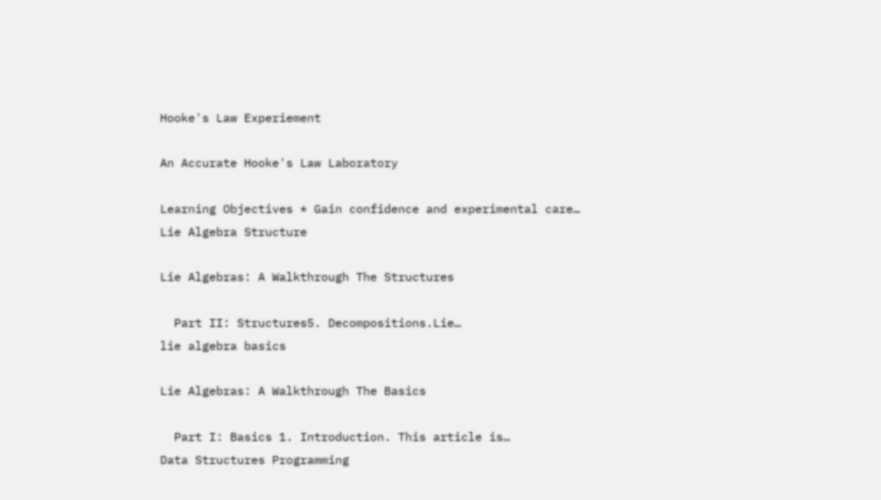Hooke's Law Experiement

An Accurate Hooke's Law Laboratory

Learning Objectives * Gain confidence and experimental care…
Lie Algebra Structure

Lie Algebras: A Walkthrough The Structures

  Part II: Structures5. Decompositions.Lie…
lie algebra basics

Lie Algebras: A Walkthrough The Basics

  Part I: Basics 1. Introduction. This article is…
Data Structures Programming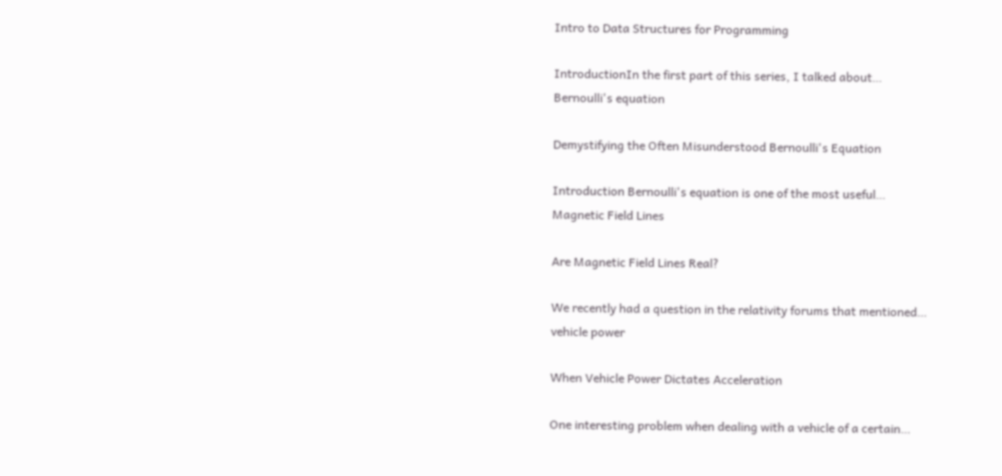Intro to Data Structures for Programming

IntroductionIn the first part of this series, I talked about…
Bernoulli's equation

Demystifying the Often Misunderstood Bernoulli's Equation

Introduction Bernoulli's equation is one of the most useful…
Magnetic Field Lines

Are Magnetic Field Lines Real?

We recently had a question in the relativity forums that mentioned…
vehicle power

When Vehicle Power Dictates Acceleration

One interesting problem when dealing with a vehicle of a certain…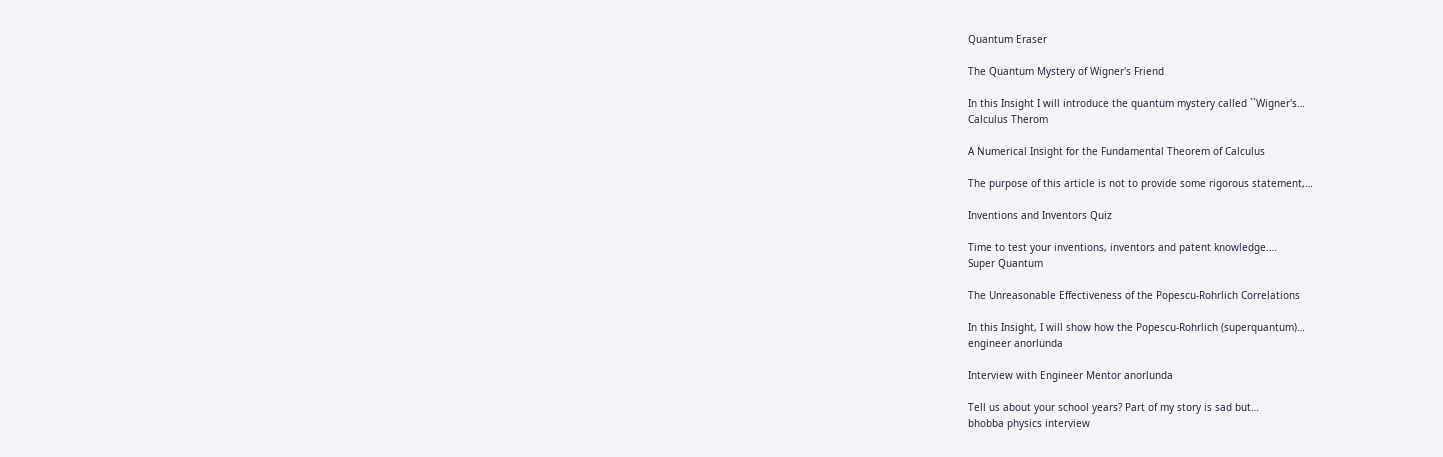Quantum Eraser

The Quantum Mystery of Wigner's Friend

In this Insight I will introduce the quantum mystery called ``Wigner's…
Calculus Therom

A Numerical Insight for the Fundamental Theorem of Calculus

The purpose of this article is not to provide some rigorous statement,…

Inventions and Inventors Quiz

Time to test your inventions, inventors and patent knowledge.…
Super Quantum

The Unreasonable Effectiveness of the Popescu-Rohrlich Correlations

In this Insight, I will show how the Popescu-Rohrlich (superquantum)…
engineer anorlunda

Interview with Engineer Mentor anorlunda

Tell us about your school years? Part of my story is sad but…
bhobba physics interview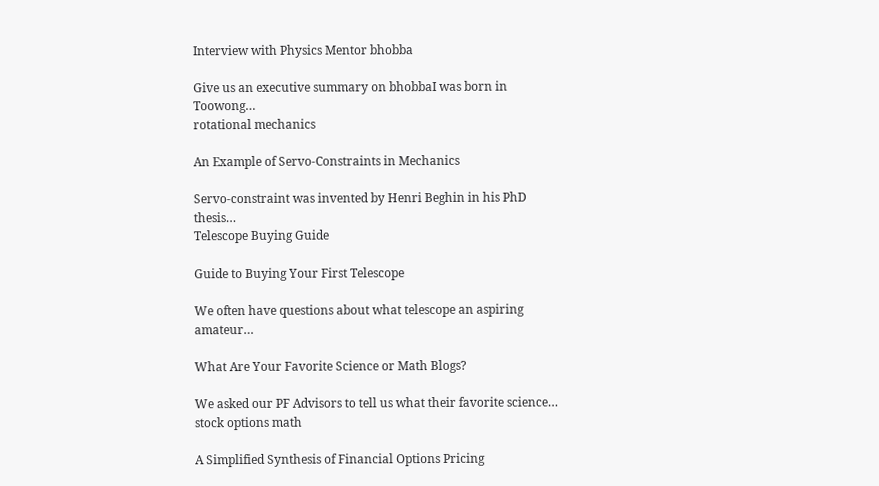Interview with Physics Mentor bhobba

Give us an executive summary on bhobbaI was born in Toowong…
rotational mechanics

An Example of Servo-Constraints in Mechanics

Servo-constraint was invented by Henri Beghin in his PhD thesis…
Telescope Buying Guide

Guide to Buying Your First Telescope

We often have questions about what telescope an aspiring amateur…

What Are Your Favorite Science or Math Blogs?

We asked our PF Advisors to tell us what their favorite science…
stock options math

A Simplified Synthesis of Financial Options Pricing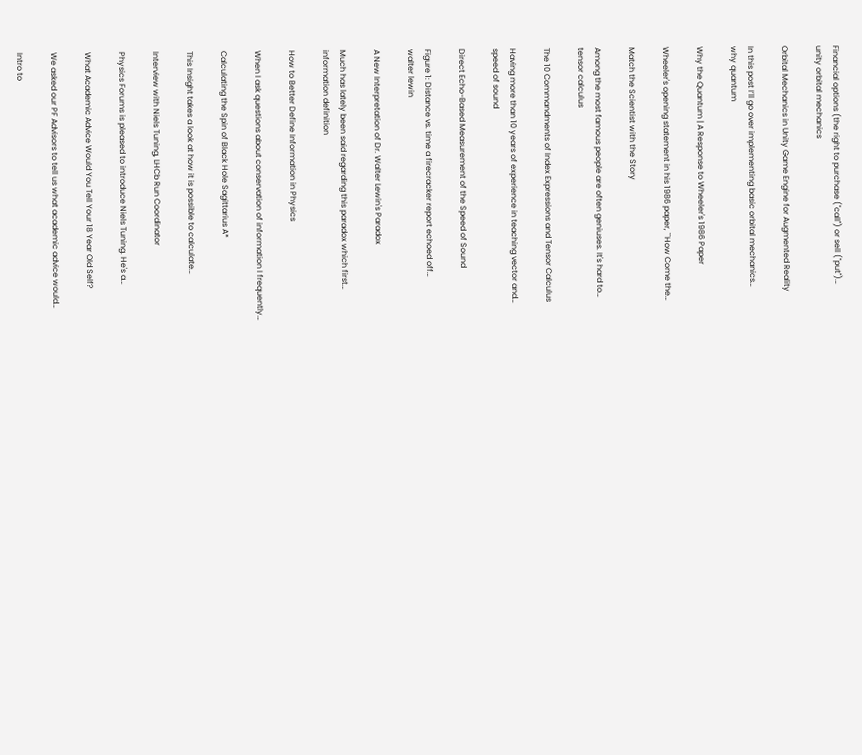Financial options (the right to purchase ("call") or sell ("put")…
unity orbital mechanics

Orbital Mechanics in Unity Game Engine for Augmented Reality

In this post I’ll go over implementing basic orbital mechanics…
why quantum

Why the Quantum | A Response to Wheeler's 1986 Paper

Wheeler's opening statement in his 1986 paper, ``How Come the…

Match the Scientist with the Story

Among the most famous people are often geniuses. It's hard to…
tensor calculus

The 10 Commandments of Index Expressions and Tensor Calculus

Having more than 10 years of experience in teaching vector and…
speed of sound

Direct Echo-Based Measurement of the Speed of Sound

Figure 1: Distance vs. time a firecracker report echoed off…
walter lewin

A New Interpretation of Dr. Walter Lewin's Paradox

Much has lately been said regarding this paradox which first…
information definition

How to Better Define Information in Physics

When I ask questions about conservation of information I frequently…

Calculating the Spin of Black Hole Sagittarius A*

This Insight takes a look at how it is possible to calculate…

Interview with Niels Tuning, LHCb Run Coordinator

Physics Forums is pleased to introduce Niels Tuning. He's a…

What Academic Advice Would You Tell Your 18 Year Old Self?

We asked our PF Advisors to tell us what academic advice would…

Intro to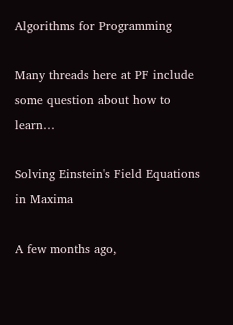Algorithms for Programming

Many threads here at PF include some question about how to learn…

Solving Einstein's Field Equations in Maxima

A few months ago,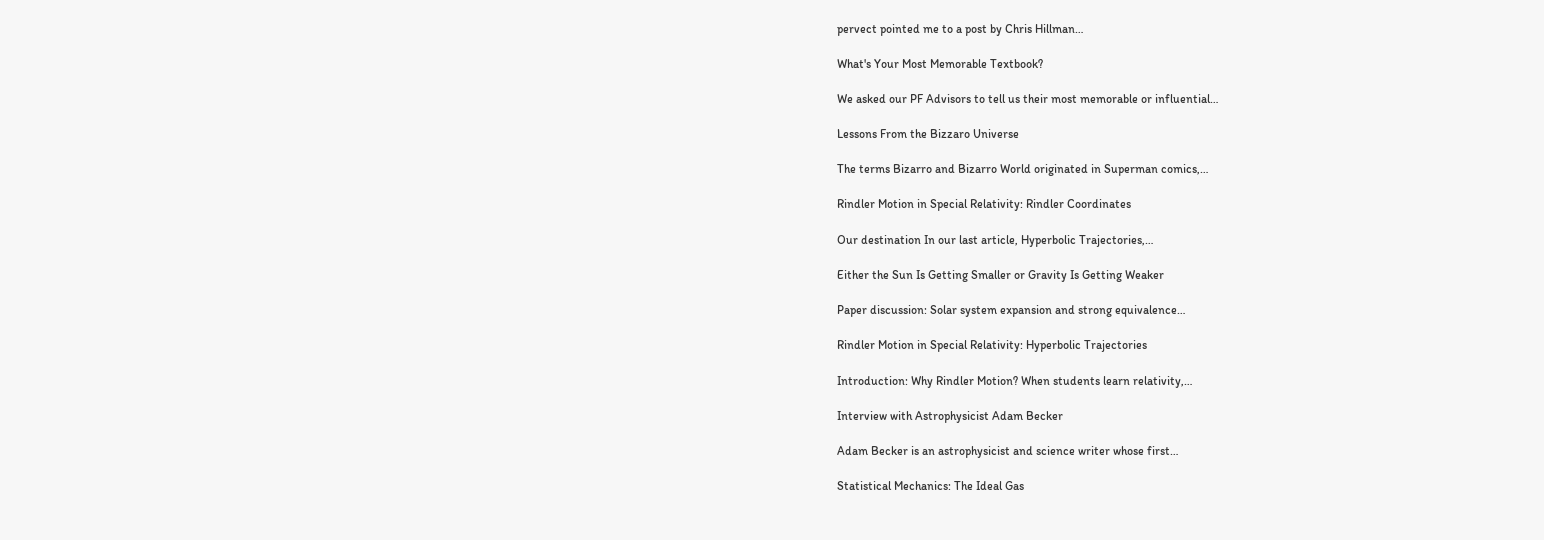pervect pointed me to a post by Chris Hillman…

What's Your Most Memorable Textbook?

We asked our PF Advisors to tell us their most memorable or influential…

Lessons From the Bizzaro Universe

The terms Bizarro and Bizarro World originated in Superman comics,…

Rindler Motion in Special Relativity: Rindler Coordinates

Our destination In our last article, Hyperbolic Trajectories,…

Either the Sun Is Getting Smaller or Gravity Is Getting Weaker

Paper discussion: Solar system expansion and strong equivalence…

Rindler Motion in Special Relativity: Hyperbolic Trajectories

Introduction: Why Rindler Motion? When students learn relativity,…

Interview with Astrophysicist Adam Becker

Adam Becker is an astrophysicist and science writer whose first…

Statistical Mechanics: The Ideal Gas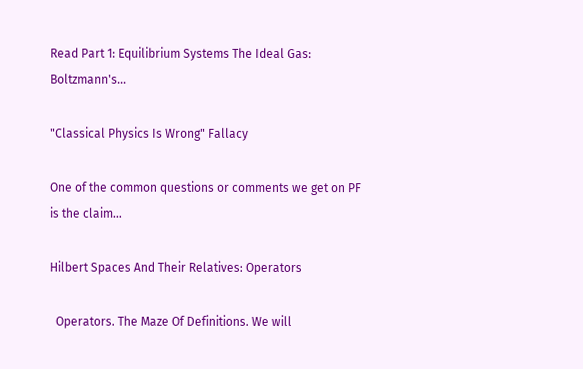Read Part 1: Equilibrium Systems The Ideal Gas: Boltzmann's…

"Classical Physics Is Wrong" Fallacy

One of the common questions or comments we get on PF is the claim…

Hilbert Spaces And Their Relatives: Operators

  Operators. The Maze Of Definitions. We will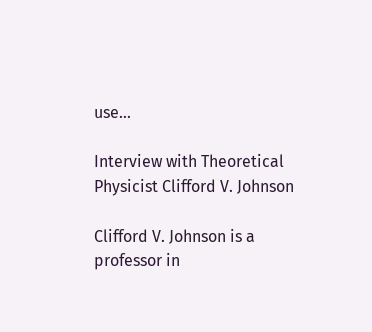use…

Interview with Theoretical Physicist Clifford V. Johnson

Clifford V. Johnson is a professor in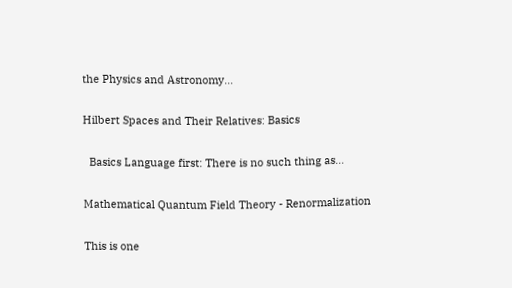the Physics and Astronomy…

Hilbert Spaces and Their Relatives: Basics

  Basics Language first: There is no such thing as…

Mathematical Quantum Field Theory - Renormalization

This is one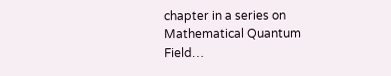chapter in a series on Mathematical Quantum Field…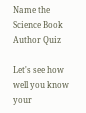Name the Science Book Author Quiz

Let's see how well you know your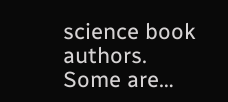science book authors. Some are…